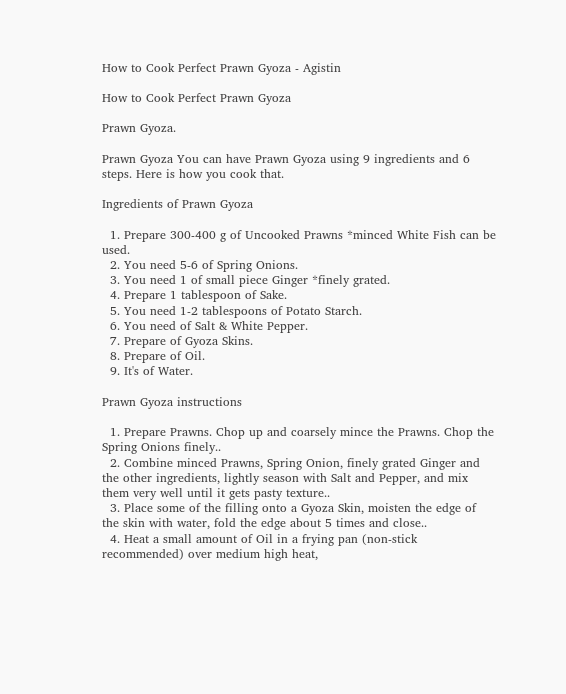How to Cook Perfect Prawn Gyoza - Agistin

How to Cook Perfect Prawn Gyoza

Prawn Gyoza.

Prawn Gyoza You can have Prawn Gyoza using 9 ingredients and 6 steps. Here is how you cook that.

Ingredients of Prawn Gyoza

  1. Prepare 300-400 g of Uncooked Prawns *minced White Fish can be used.
  2. You need 5-6 of Spring Onions.
  3. You need 1 of small piece Ginger *finely grated.
  4. Prepare 1 tablespoon of Sake.
  5. You need 1-2 tablespoons of Potato Starch.
  6. You need of Salt & White Pepper.
  7. Prepare of Gyoza Skins.
  8. Prepare of Oil.
  9. It's of Water.

Prawn Gyoza instructions

  1. Prepare Prawns. Chop up and coarsely mince the Prawns. Chop the Spring Onions finely..
  2. Combine minced Prawns, Spring Onion, finely grated Ginger and the other ingredients, lightly season with Salt and Pepper, and mix them very well until it gets pasty texture..
  3. Place some of the filling onto a Gyoza Skin, moisten the edge of the skin with water, fold the edge about 5 times and close..
  4. Heat a small amount of Oil in a frying pan (non-stick recommended) over medium high heat,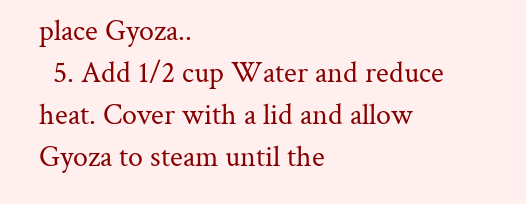place Gyoza..
  5. Add 1/2 cup Water and reduce heat. Cover with a lid and allow Gyoza to steam until the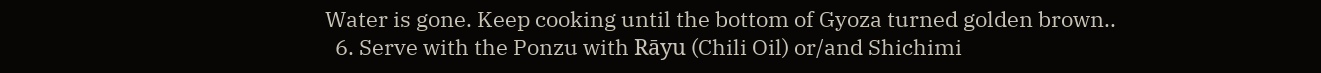Water is gone. Keep cooking until the bottom of Gyoza turned golden brown..
  6. Serve with the Ponzu with Rāyu (Chili Oil) or/and Shichimi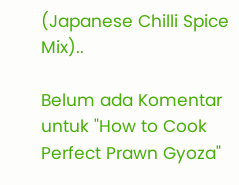(Japanese Chilli Spice Mix)..

Belum ada Komentar untuk "How to Cook Perfect Prawn Gyoza"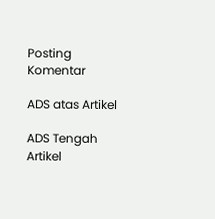Posting Komentar

ADS atas Artikel

ADS Tengah Artikel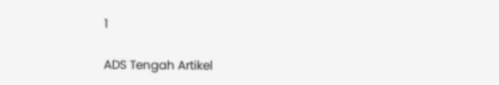1

ADS Tengah Artikel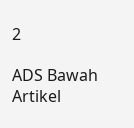2

ADS Bawah Artikel